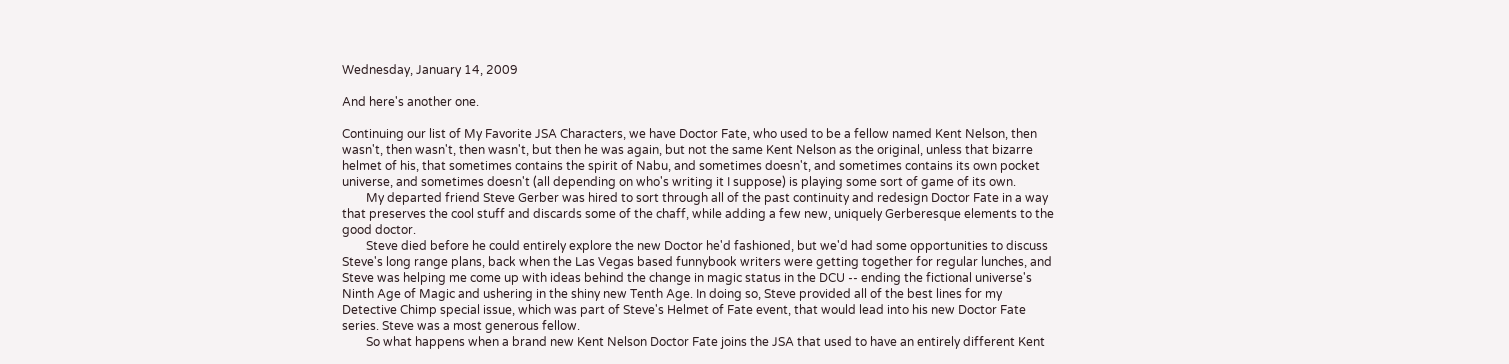Wednesday, January 14, 2009

And here's another one.

Continuing our list of My Favorite JSA Characters, we have Doctor Fate, who used to be a fellow named Kent Nelson, then wasn't, then wasn't, then wasn't, but then he was again, but not the same Kent Nelson as the original, unless that bizarre helmet of his, that sometimes contains the spirit of Nabu, and sometimes doesn't, and sometimes contains its own pocket universe, and sometimes doesn't (all depending on who's writing it I suppose) is playing some sort of game of its own.
        My departed friend Steve Gerber was hired to sort through all of the past continuity and redesign Doctor Fate in a way that preserves the cool stuff and discards some of the chaff, while adding a few new, uniquely Gerberesque elements to the good doctor.
        Steve died before he could entirely explore the new Doctor he'd fashioned, but we'd had some opportunities to discuss Steve's long range plans, back when the Las Vegas based funnybook writers were getting together for regular lunches, and Steve was helping me come up with ideas behind the change in magic status in the DCU -- ending the fictional universe's Ninth Age of Magic and ushering in the shiny new Tenth Age. In doing so, Steve provided all of the best lines for my Detective Chimp special issue, which was part of Steve's Helmet of Fate event, that would lead into his new Doctor Fate series. Steve was a most generous fellow.
        So what happens when a brand new Kent Nelson Doctor Fate joins the JSA that used to have an entirely different Kent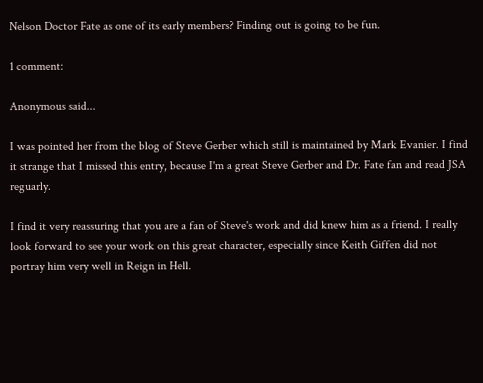Nelson Doctor Fate as one of its early members? Finding out is going to be fun.

1 comment:

Anonymous said...

I was pointed her from the blog of Steve Gerber which still is maintained by Mark Evanier. I find it strange that I missed this entry, because I'm a great Steve Gerber and Dr. Fate fan and read JSA reguarly.

I find it very reassuring that you are a fan of Steve's work and did knew him as a friend. I really look forward to see your work on this great character, especially since Keith Giffen did not portray him very well in Reign in Hell.